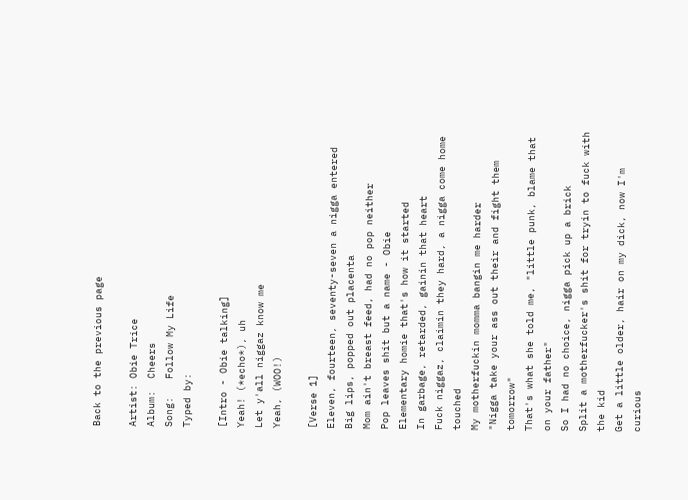Back to the previous page

Artist: Obie Trice
Album:  Cheers
Song:   Follow My Life
Typed by:

[Intro - Obie talking]
Yeah! (*echo*), uh
Let y'all niggaz know me
Yeah, (WOO!)

[Verse 1]
Eleven, fourteen, seventy-seven a nigga entered
Big lips, popped out placenta
Mom ain't breast feed, had no pop neither
Pop leaves shit but a name - Obie
Elementary homie that's how it started
In garbage, retarded, gainin that heart
Fuck niggaz, claimin they hard, a nigga come home touched
My motherfuckin momma bangin me harder
"Nigga take your ass out their and fight them tomorrow"
That's what she told me, "little punk, blame that on your father"
So I had no choice, nigga pick up a brick
Split a motherfucker's shit for tryin to fuck with the kid
Get a little older, hair on my dick, now I'm curious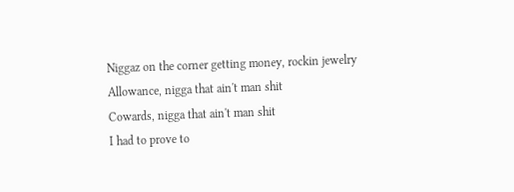Niggaz on the corner getting money, rockin jewelry
Allowance, nigga that ain't man shit
Cowards, nigga that ain't man shit
I had to prove to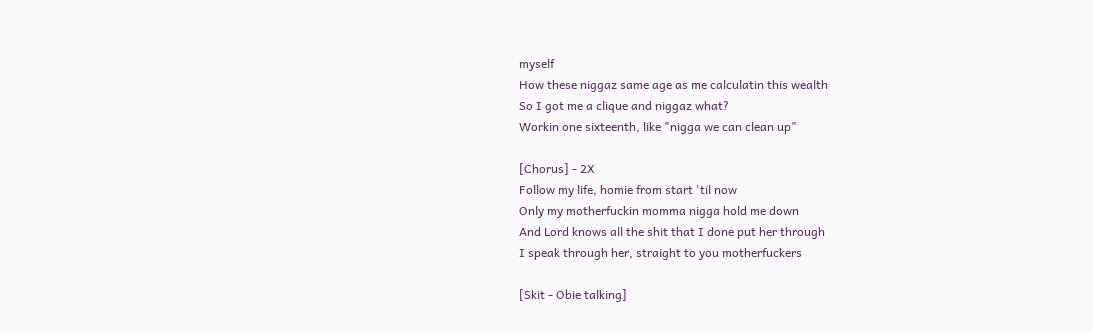myself
How these niggaz same age as me calculatin this wealth
So I got me a clique and niggaz what?
Workin one sixteenth, like "nigga we can clean up"

[Chorus] - 2X
Follow my life, homie from start 'til now
Only my motherfuckin momma nigga hold me down
And Lord knows all the shit that I done put her through
I speak through her, straight to you motherfuckers

[Skit - Obie talking]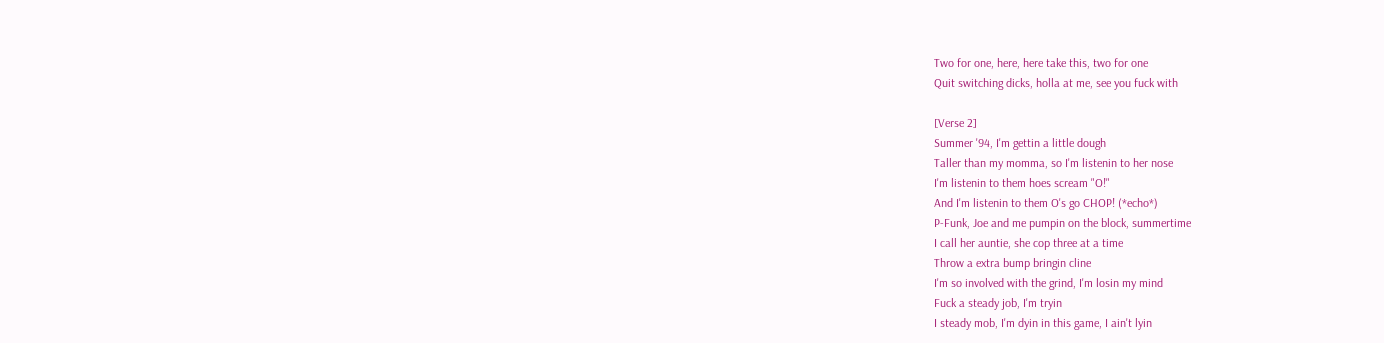Two for one, here, here take this, two for one
Quit switching dicks, holla at me, see you fuck with

[Verse 2]
Summer '94, I'm gettin a little dough
Taller than my momma, so I'm listenin to her nose
I'm listenin to them hoes scream "O!"
And I'm listenin to them O's go CHOP! (*echo*)
P-Funk, Joe and me pumpin on the block, summertime
I call her auntie, she cop three at a time
Throw a extra bump bringin cline
I'm so involved with the grind, I'm losin my mind
Fuck a steady job, I'm tryin
I steady mob, I'm dyin in this game, I ain't lyin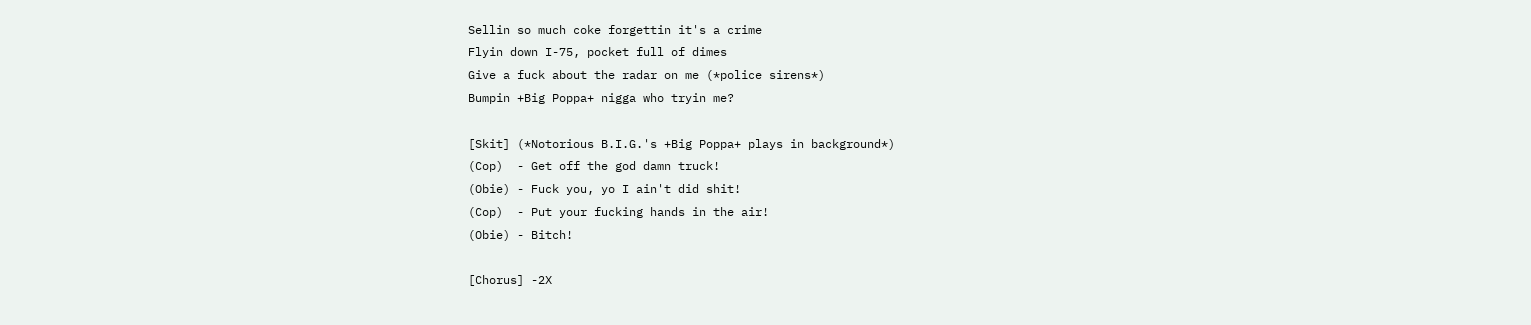Sellin so much coke forgettin it's a crime
Flyin down I-75, pocket full of dimes
Give a fuck about the radar on me (*police sirens*)
Bumpin +Big Poppa+ nigga who tryin me?

[Skit] (*Notorious B.I.G.'s +Big Poppa+ plays in background*)
(Cop)  - Get off the god damn truck!
(Obie) - Fuck you, yo I ain't did shit!
(Cop)  - Put your fucking hands in the air!
(Obie) - Bitch!

[Chorus] -2X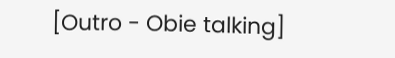[Outro - Obie talking]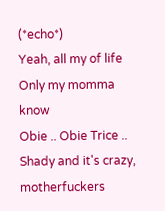(*echo*)
Yeah, all my of life
Only my momma know
Obie .. Obie Trice .. Shady and it's crazy, motherfuckers